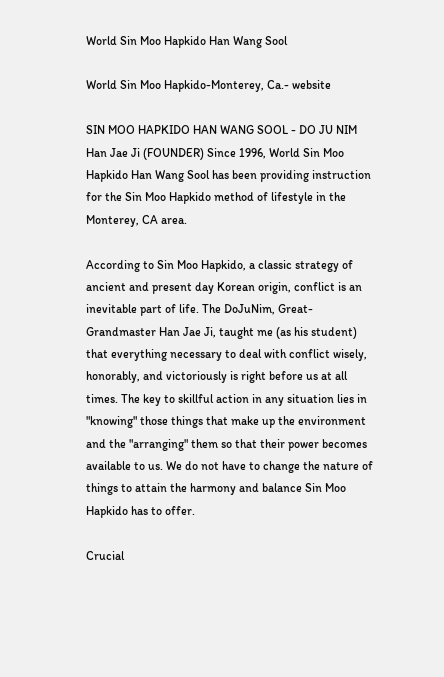World Sin Moo Hapkido Han Wang Sool

World Sin Moo Hapkido-Monterey, Ca.- website

SIN MOO HAPKIDO HAN WANG SOOL - DO JU NIM Han Jae Ji (FOUNDER) Since 1996, World Sin Moo Hapkido Han Wang Sool has been providing instruction for the Sin Moo Hapkido method of lifestyle in the Monterey, CA area.

According to Sin Moo Hapkido, a classic strategy of ancient and present day Korean origin, conflict is an inevitable part of life. The DoJuNim, Great-Grandmaster Han Jae Ji, taught me (as his student) that everything necessary to deal with conflict wisely, honorably, and victoriously is right before us at all times. The key to skillful action in any situation lies in "knowing" those things that make up the environment and the "arranging" them so that their power becomes available to us. We do not have to change the nature of things to attain the harmony and balance Sin Moo Hapkido has to offer.

Crucial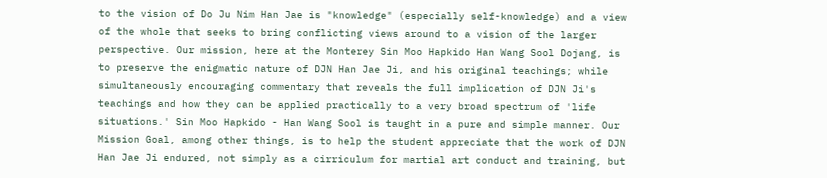to the vision of Do Ju Nim Han Jae is "knowledge" (especially self-knowledge) and a view of the whole that seeks to bring conflicting views around to a vision of the larger perspective. Our mission, here at the Monterey Sin Moo Hapkido Han Wang Sool Dojang, is to preserve the enigmatic nature of DJN Han Jae Ji, and his original teachings; while simultaneously encouraging commentary that reveals the full implication of DJN Ji's teachings and how they can be applied practically to a very broad spectrum of 'life situations.' Sin Moo Hapkido - Han Wang Sool is taught in a pure and simple manner. Our Mission Goal, among other things, is to help the student appreciate that the work of DJN Han Jae Ji endured, not simply as a cirriculum for martial art conduct and training, but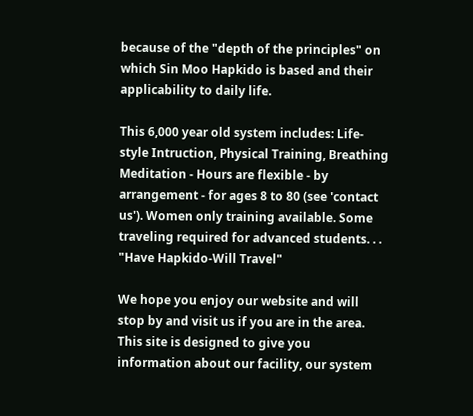because of the "depth of the principles" on which Sin Moo Hapkido is based and their applicability to daily life.

This 6,000 year old system includes: Life-style Intruction, Physical Training, Breathing Meditation - Hours are flexible - by arrangement - for ages 8 to 80 (see 'contact us'). Women only training available. Some traveling required for advanced students. . . "Have Hapkido-Will Travel"

We hope you enjoy our website and will stop by and visit us if you are in the area. This site is designed to give you information about our facility, our system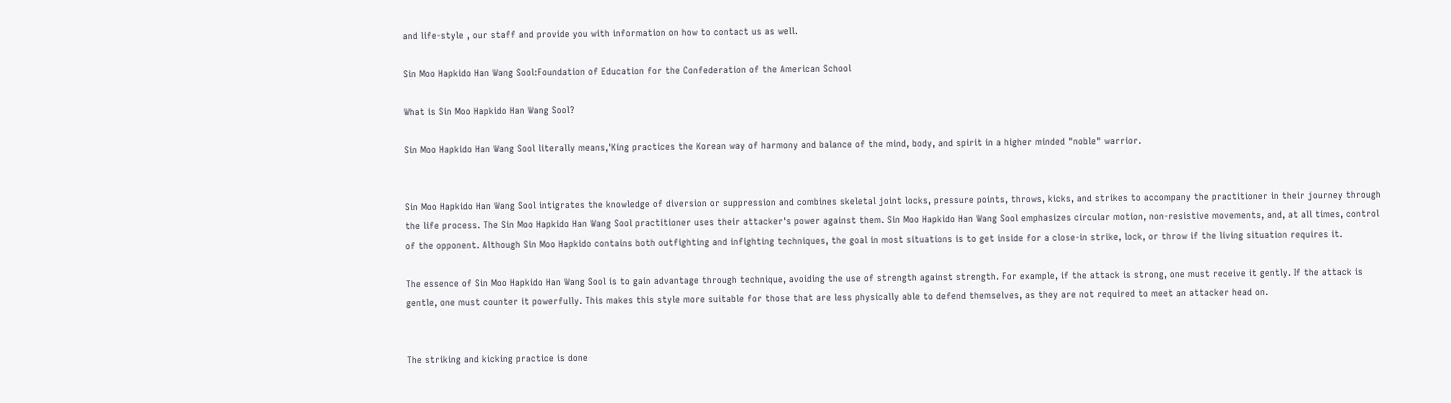and life-style , our staff and provide you with information on how to contact us as well.

Sin Moo Hapkido Han Wang Sool:Foundation of Education for the Confederation of the American School

What is Sin Moo Hapkido Han Wang Sool?

Sin Moo Hapkido Han Wang Sool literally means,'King practices the Korean way of harmony and balance of the mind, body, and spirit in a higher minded "noble" warrior.


Sin Moo Hapkido Han Wang Sool intigrates the knowledge of diversion or suppression and combines skeletal joint locks, pressure points, throws, kicks, and strikes to accompany the practitioner in their journey through the life process. The Sin Moo Hapkido Han Wang Sool practitioner uses their attacker's power against them. Sin Moo Hapkido Han Wang Sool emphasizes circular motion, non-resistive movements, and, at all times, control of the opponent. Although Sin Moo Hapkido contains both outfighting and infighting techniques, the goal in most situations is to get inside for a close-in strike, lock, or throw if the living situation requires it.

The essence of Sin Moo Hapkido Han Wang Sool is to gain advantage through technique, avoiding the use of strength against strength. For example, if the attack is strong, one must receive it gently. If the attack is gentle, one must counter it powerfully. This makes this style more suitable for those that are less physically able to defend themselves, as they are not required to meet an attacker head on.


The striking and kicking practice is done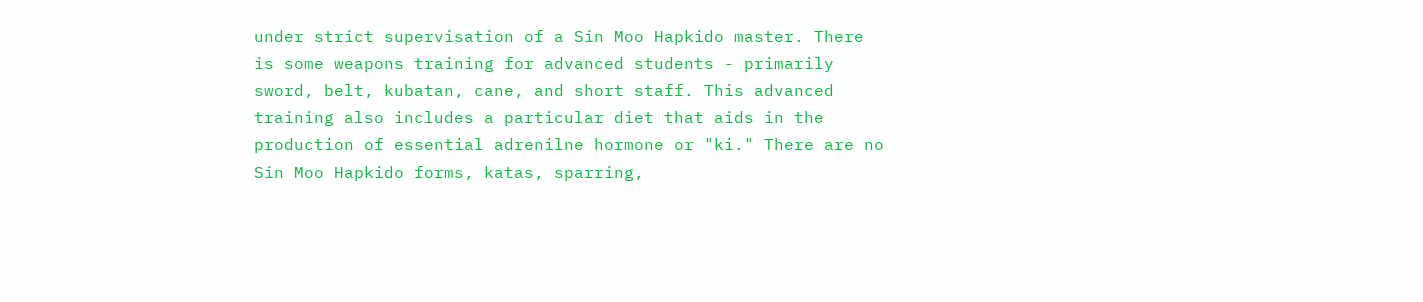under strict supervisation of a Sin Moo Hapkido master. There is some weapons training for advanced students - primarily sword, belt, kubatan, cane, and short staff. This advanced training also includes a particular diet that aids in the production of essential adrenilne hormone or "ki." There are no Sin Moo Hapkido forms, katas, sparring,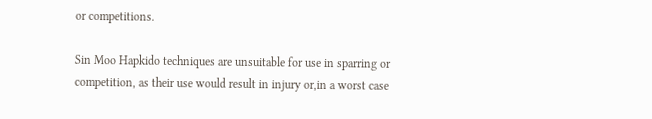or competitions.

Sin Moo Hapkido techniques are unsuitable for use in sparring or competition, as their use would result in injury or,in a worst case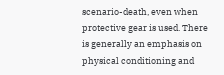scenario-death, even when protective gear is used. There is generally an emphasis on physical conditioning and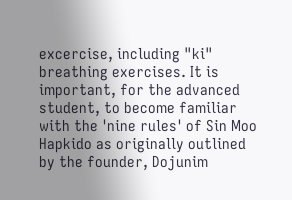excercise, including "ki" breathing exercises. It is important, for the advanced student, to become familiar with the 'nine rules' of Sin Moo Hapkido as originally outlined by the founder, Dojunim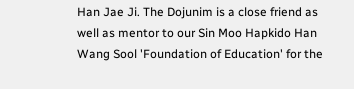Han Jae Ji. The Dojunim is a close friend as well as mentor to our Sin Moo Hapkido Han Wang Sool 'Foundation of Education' for the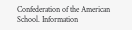Confederation of the American School. Information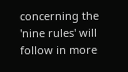concerning the 'nine rules' will follow in more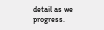detail as we progress.